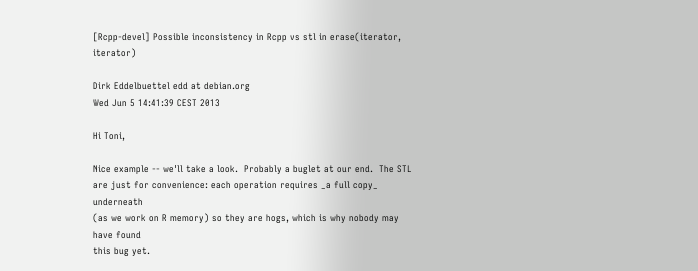[Rcpp-devel] Possible inconsistency in Rcpp vs stl in erase(iterator, iterator)

Dirk Eddelbuettel edd at debian.org
Wed Jun 5 14:41:39 CEST 2013

Hi Toni,

Nice example -- we'll take a look.  Probably a buglet at our end.  The STL
are just for convenience: each operation requires _a full copy_ underneath
(as we work on R memory) so they are hogs, which is why nobody may have found
this bug yet.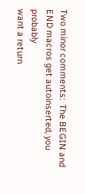Two minor comments:  The BEGIN and END macros get autoinserted, you probably
want a return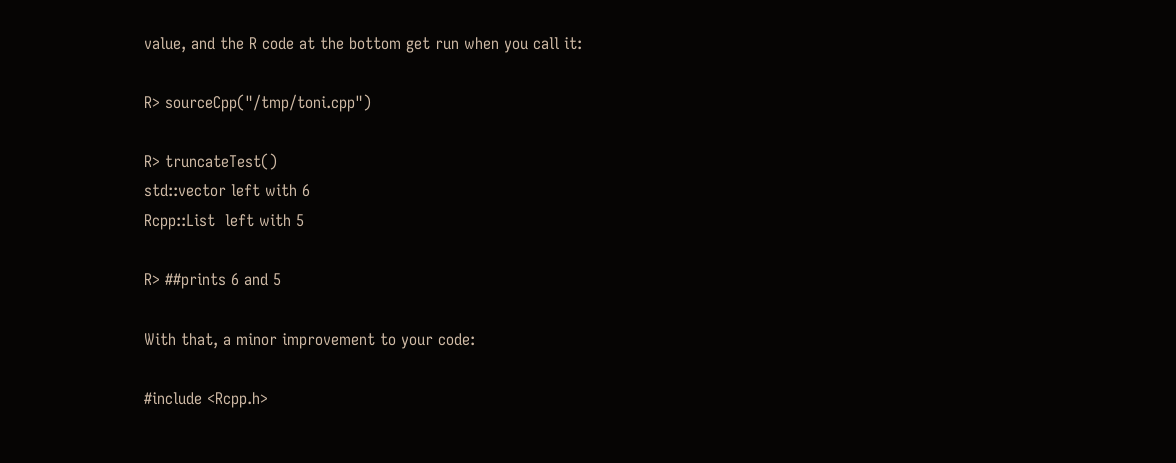value, and the R code at the bottom get run when you call it:

R> sourceCpp("/tmp/toni.cpp")

R> truncateTest()
std::vector left with 6
Rcpp::List  left with 5

R> ##prints 6 and 5

With that, a minor improvement to your code:

#include <Rcpp.h>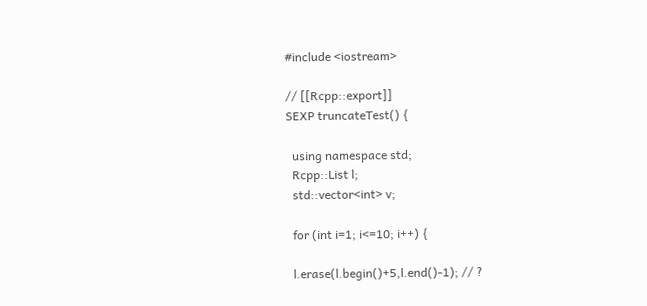#include <iostream>

// [[Rcpp::export]]
SEXP truncateTest() {

  using namespace std;
  Rcpp::List l;
  std::vector<int> v;

  for (int i=1; i<=10; i++) {

  l.erase(l.begin()+5,l.end()-1); // ?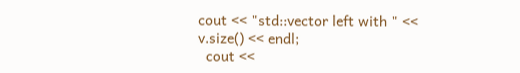cout << "std::vector left with " << v.size() << endl;
  cout <<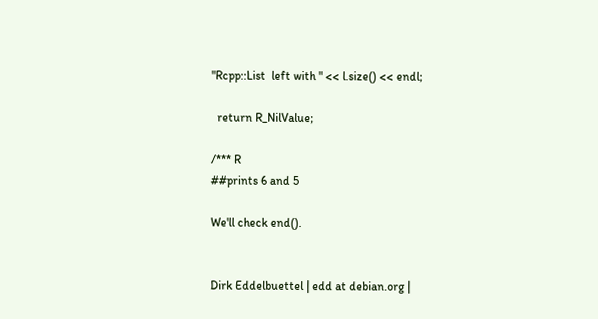"Rcpp::List  left with " << l.size() << endl;

  return R_NilValue;

/*** R
##prints 6 and 5

We'll check end().


Dirk Eddelbuettel | edd at debian.org |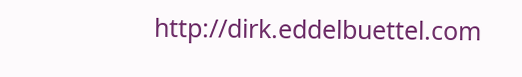http://dirk.eddelbuettel.com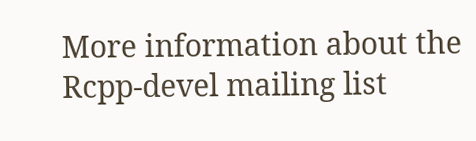More information about the Rcpp-devel mailing list